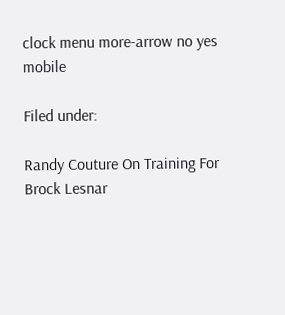clock menu more-arrow no yes mobile

Filed under:

Randy Couture On Training For Brock Lesnar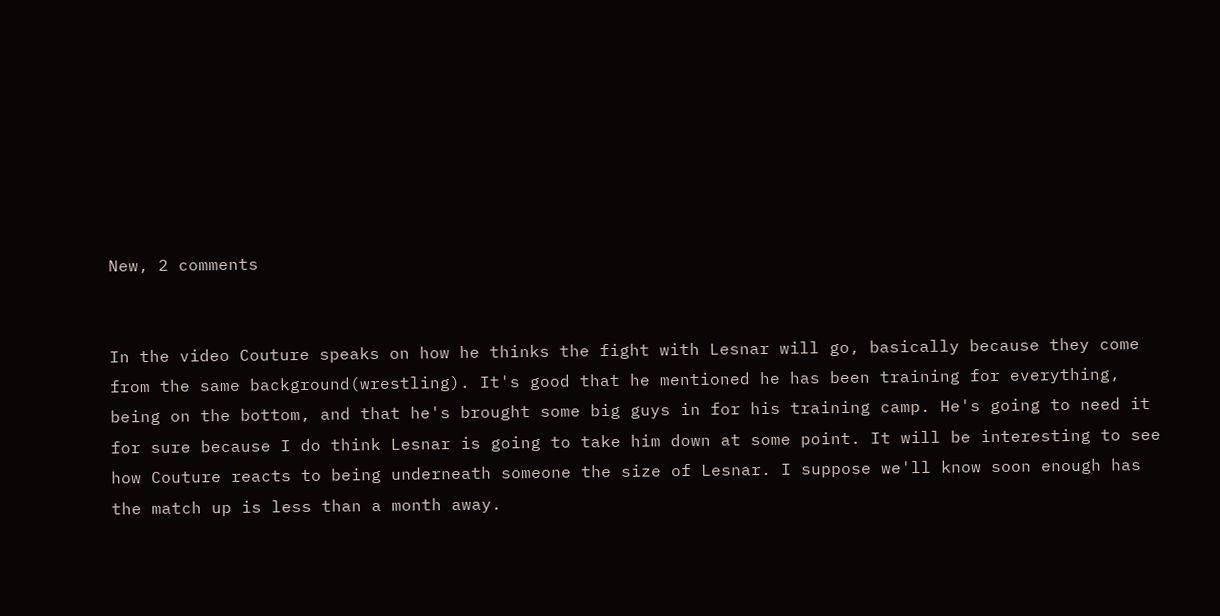New, 2 comments


In the video Couture speaks on how he thinks the fight with Lesnar will go, basically because they come from the same background(wrestling). It's good that he mentioned he has been training for everything, being on the bottom, and that he's brought some big guys in for his training camp. He's going to need it for sure because I do think Lesnar is going to take him down at some point. It will be interesting to see how Couture reacts to being underneath someone the size of Lesnar. I suppose we'll know soon enough has the match up is less than a month away.